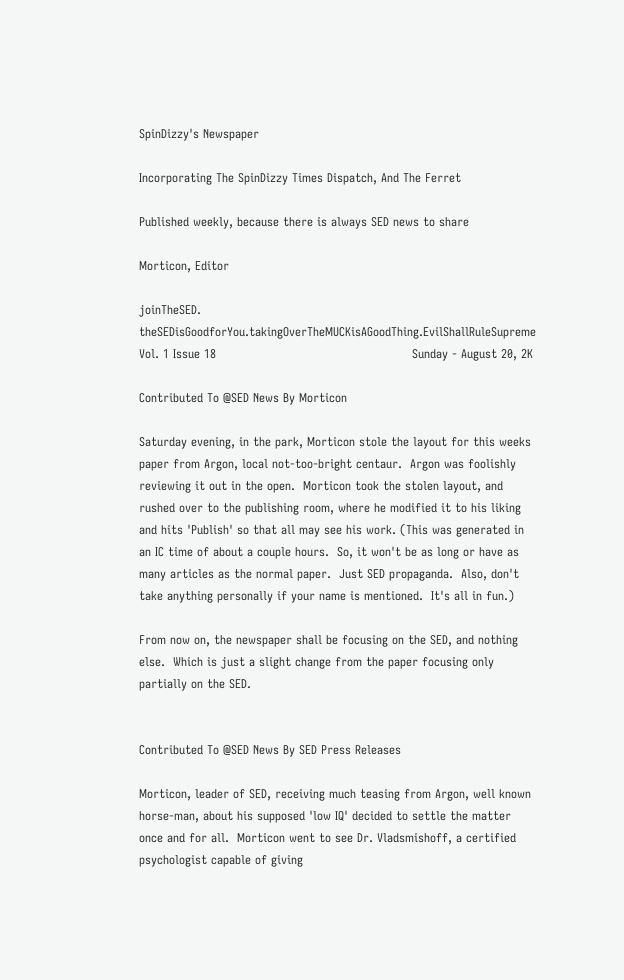SpinDizzy's Newspaper

Incorporating The SpinDizzy Times Dispatch, And The Ferret

Published weekly, because there is always SED news to share

Morticon, Editor

joinTheSED. theSEDisGoodforYou.takingOverTheMUCKisAGoodThing.EvilShallRuleSupreme
Vol. 1 Issue 18                                                 Sunday - August 20, 2K

Contributed To @SED News By Morticon

Saturday evening, in the park, Morticon stole the layout for this weeks paper from Argon, local not-too-bright centaur.  Argon was foolishly reviewing it out in the open.  Morticon took the stolen layout, and rushed over to the publishing room, where he modified it to his liking and hits 'Publish' so that all may see his work. (This was generated in an IC time of about a couple hours.  So, it won't be as long or have as many articles as the normal paper.  Just SED propaganda.  Also, don't take anything personally if your name is mentioned.  It's all in fun.)

From now on, the newspaper shall be focusing on the SED, and nothing else.  Which is just a slight change from the paper focusing only partially on the SED.


Contributed To @SED News By SED Press Releases

Morticon, leader of SED, receiving much teasing from Argon, well known horse-man, about his supposed 'low IQ' decided to settle the matter once and for all.  Morticon went to see Dr. Vladsmishoff, a certified psychologist capable of giving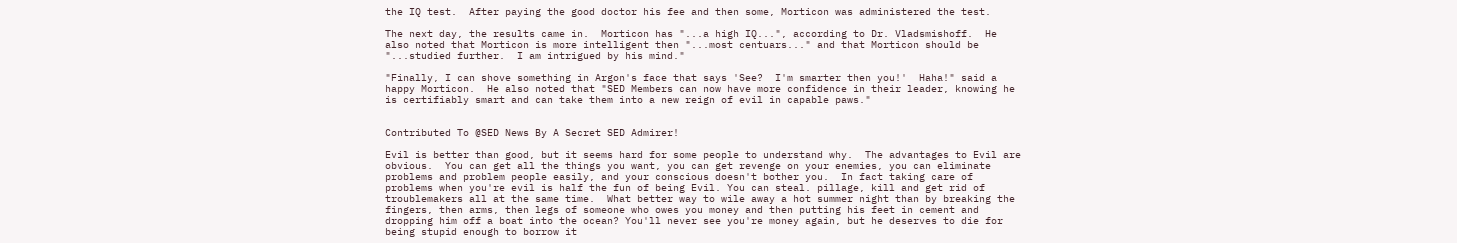the IQ test.  After paying the good doctor his fee and then some, Morticon was administered the test.

The next day, the results came in.  Morticon has "...a high IQ...", according to Dr. Vladsmishoff.  He also noted that Morticon is more intelligent then "...most centuars..." and that Morticon should be "...studied further.  I am intrigued by his mind."

"Finally, I can shove something in Argon's face that says 'See?  I'm smarter then you!'  Haha!" said a happy Morticon.  He also noted that "SED Members can now have more confidence in their leader, knowing he is certifiably smart and can take them into a new reign of evil in capable paws."


Contributed To @SED News By A Secret SED Admirer!

Evil is better than good, but it seems hard for some people to understand why.  The advantages to Evil are obvious.  You can get all the things you want, you can get revenge on your enemies, you can eliminate problems and problem people easily, and your conscious doesn't bother you.  In fact taking care of problems when you're evil is half the fun of being Evil. You can steal. pillage, kill and get rid of troublemakers all at the same time.  What better way to wile away a hot summer night than by breaking the fingers, then arms, then legs of someone who owes you money and then putting his feet in cement and dropping him off a boat into the ocean? You'll never see you're money again, but he deserves to die for being stupid enough to borrow it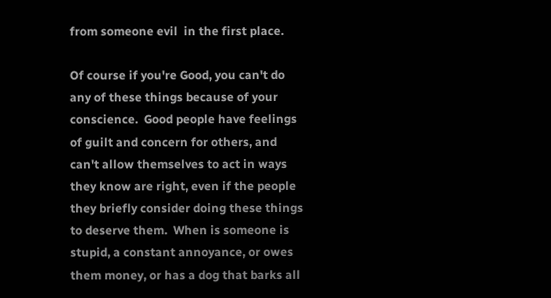from someone evil  in the first place.

Of course if you're Good, you can't do any of these things because of your conscience.  Good people have feelings of guilt and concern for others, and can't allow themselves to act in ways they know are right, even if the people they briefly consider doing these things to deserve them.  When is someone is stupid, a constant annoyance, or owes them money, or has a dog that barks all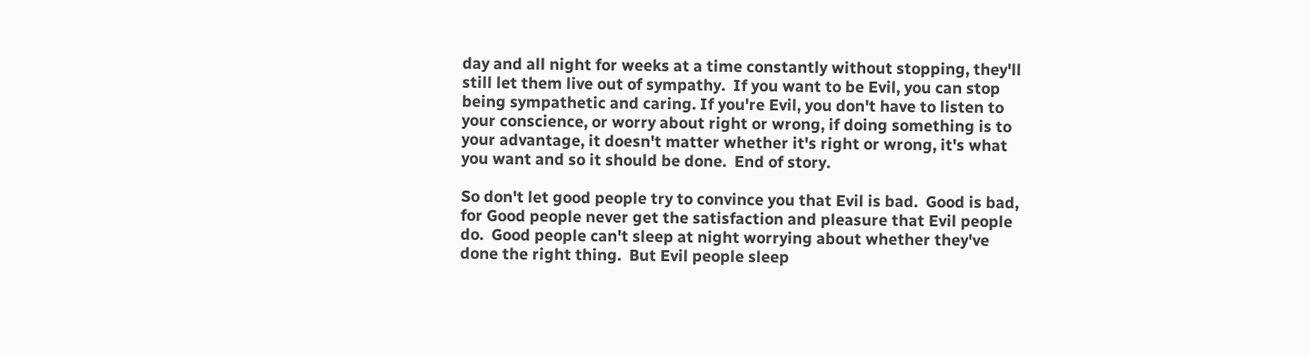day and all night for weeks at a time constantly without stopping, they'll still let them live out of sympathy.  If you want to be Evil, you can stop being sympathetic and caring. If you're Evil, you don't have to listen to your conscience, or worry about right or wrong, if doing something is to your advantage, it doesn't matter whether it's right or wrong, it's what you want and so it should be done.  End of story.

So don't let good people try to convince you that Evil is bad.  Good is bad, for Good people never get the satisfaction and pleasure that Evil people do.  Good people can't sleep at night worrying about whether they've done the right thing.  But Evil people sleep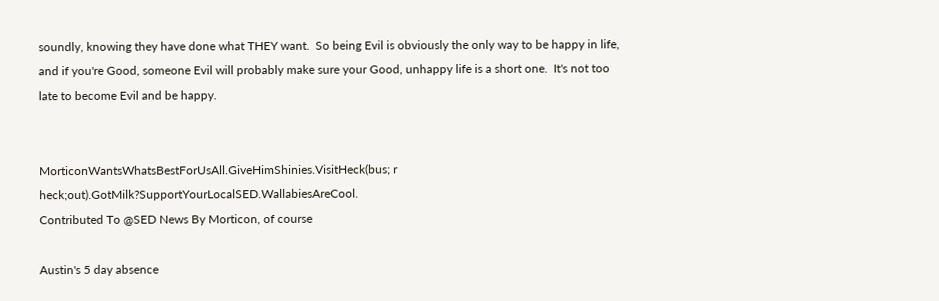soundly, knowing they have done what THEY want.  So being Evil is obviously the only way to be happy in life, and if you're Good, someone Evil will probably make sure your Good, unhappy life is a short one.  It's not too late to become Evil and be happy.


MorticonWantsWhatsBestForUsAll.GiveHimShinies.VisitHeck(bus; r heck;out).GotMilk?SupportYourLocalSED.WallabiesAreCool.
Contributed To @SED News By Morticon, of course

Austin's 5 day absence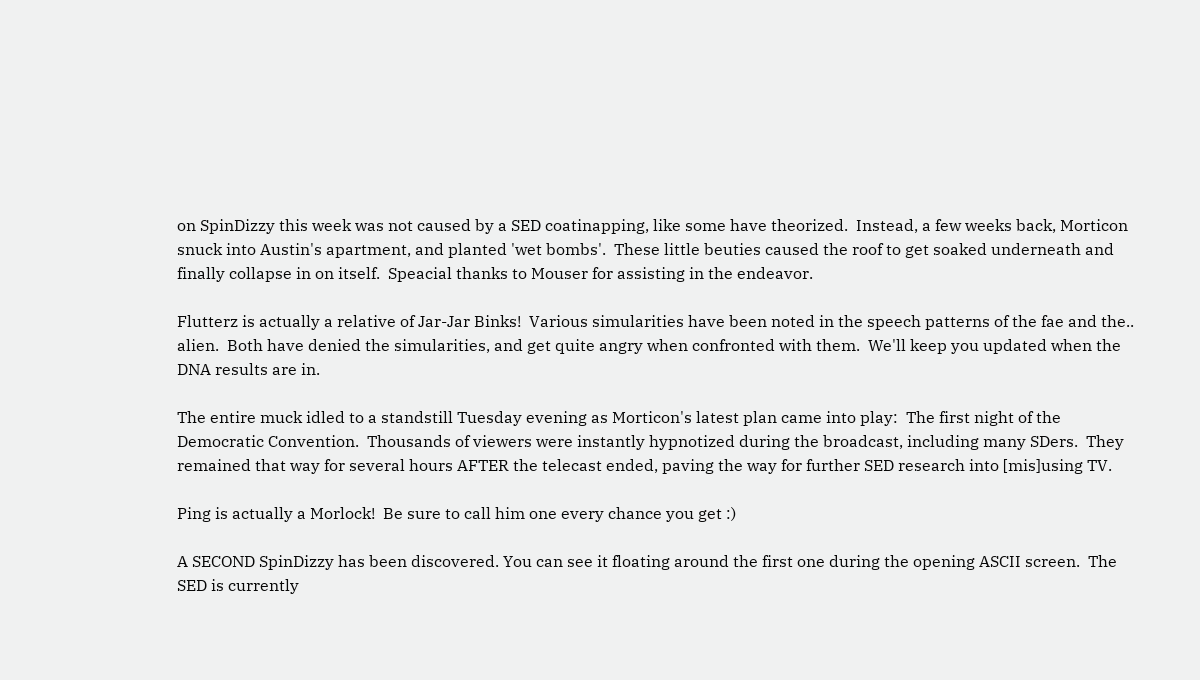on SpinDizzy this week was not caused by a SED coatinapping, like some have theorized.  Instead, a few weeks back, Morticon snuck into Austin's apartment, and planted 'wet bombs'.  These little beuties caused the roof to get soaked underneath and finally collapse in on itself.  Speacial thanks to Mouser for assisting in the endeavor.

Flutterz is actually a relative of Jar-Jar Binks!  Various simularities have been noted in the speech patterns of the fae and the.. alien.  Both have denied the simularities, and get quite angry when confronted with them.  We'll keep you updated when the DNA results are in.

The entire muck idled to a standstill Tuesday evening as Morticon's latest plan came into play:  The first night of the Democratic Convention.  Thousands of viewers were instantly hypnotized during the broadcast, including many SDers.  They remained that way for several hours AFTER the telecast ended, paving the way for further SED research into [mis]using TV.

Ping is actually a Morlock!  Be sure to call him one every chance you get :)

A SECOND SpinDizzy has been discovered. You can see it floating around the first one during the opening ASCII screen.  The SED is currently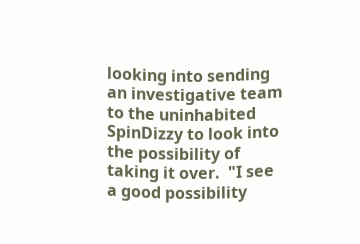looking into sending an investigative team to the uninhabited SpinDizzy to look into the possibility of taking it over.  "I see a good possibility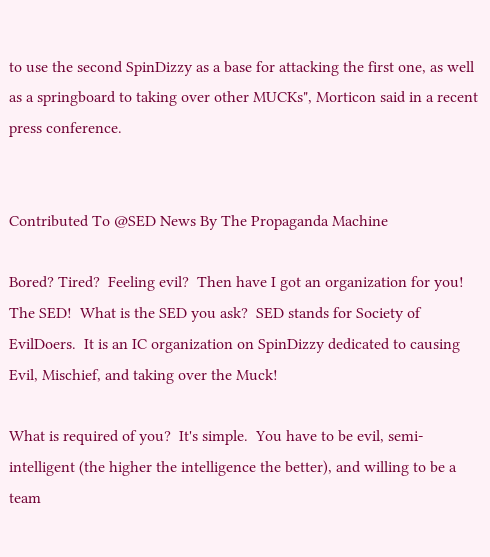to use the second SpinDizzy as a base for attacking the first one, as well as a springboard to taking over other MUCKs", Morticon said in a recent press conference.


Contributed To @SED News By The Propaganda Machine

Bored? Tired?  Feeling evil?  Then have I got an organization for you!  The SED!  What is the SED you ask?  SED stands for Society of EvilDoers.  It is an IC organization on SpinDizzy dedicated to causing Evil, Mischief, and taking over the Muck!

What is required of you?  It's simple.  You have to be evil, semi-intelligent (the higher the intelligence the better), and willing to be a team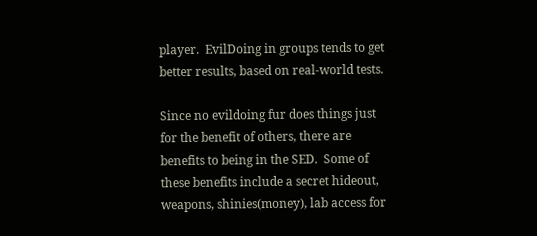player.  EvilDoing in groups tends to get better results, based on real-world tests.

Since no evildoing fur does things just for the benefit of others, there are benefits to being in the SED.  Some of these benefits include a secret hideout, weapons, shinies(money), lab access for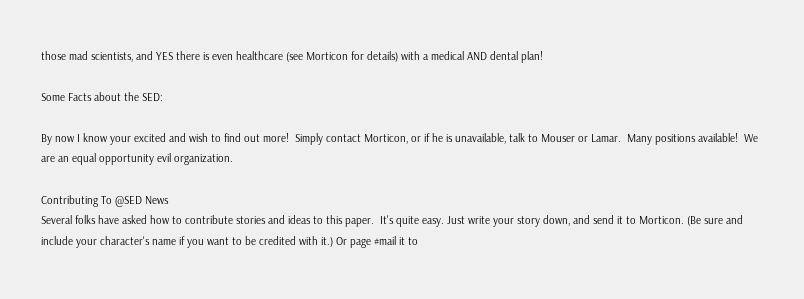those mad scientists, and YES there is even healthcare (see Morticon for details) with a medical AND dental plan!

Some Facts about the SED:

By now I know your excited and wish to find out more!  Simply contact Morticon, or if he is unavailable, talk to Mouser or Lamar.  Many positions available!  We are an equal opportunity evil organization.

Contributing To @SED News
Several folks have asked how to contribute stories and ideas to this paper.  It's quite easy. Just write your story down, and send it to Morticon. (Be sure and include your character's name if you want to be credited with it.) Or page #mail it to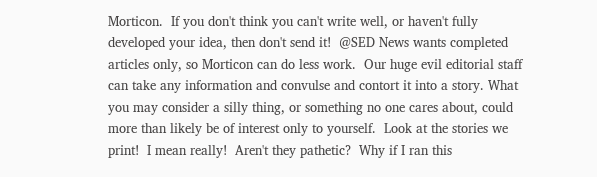Morticon.  If you don't think you can't write well, or haven't fully developed your idea, then don't send it!  @SED News wants completed articles only, so Morticon can do less work.  Our huge evil editorial staff can take any information and convulse and contort it into a story. What you may consider a silly thing, or something no one cares about, could more than likely be of interest only to yourself.  Look at the stories we print!  I mean really!  Aren't they pathetic?  Why if I ran this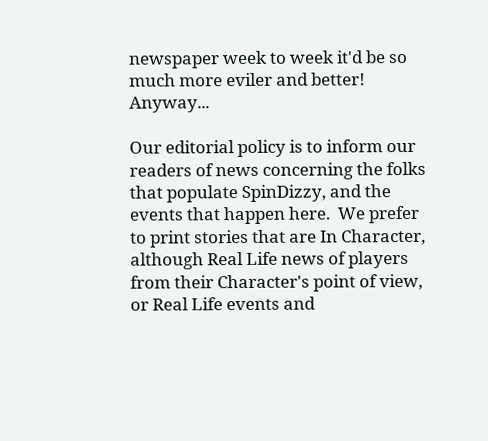newspaper week to week it'd be so much more eviler and better!  Anyway...

Our editorial policy is to inform our readers of news concerning the folks that populate SpinDizzy, and the events that happen here.  We prefer to print stories that are In Character, although Real Life news of players from their Character's point of view, or Real Life events and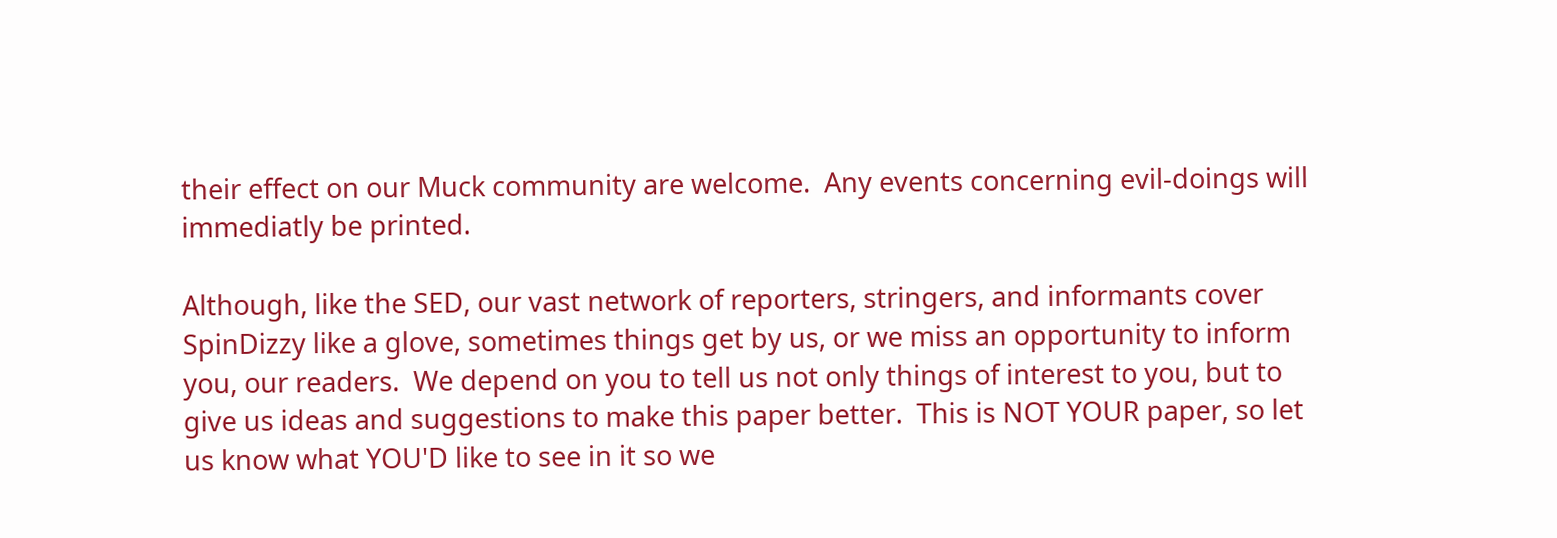their effect on our Muck community are welcome.  Any events concerning evil-doings will immediatly be printed.

Although, like the SED, our vast network of reporters, stringers, and informants cover SpinDizzy like a glove, sometimes things get by us, or we miss an opportunity to inform you, our readers.  We depend on you to tell us not only things of interest to you, but to give us ideas and suggestions to make this paper better.  This is NOT YOUR paper, so let us know what YOU'D like to see in it so we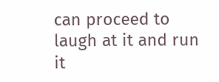can proceed to laugh at it and run it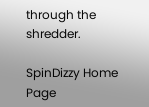through the shredder.

SpinDizzy Home Page